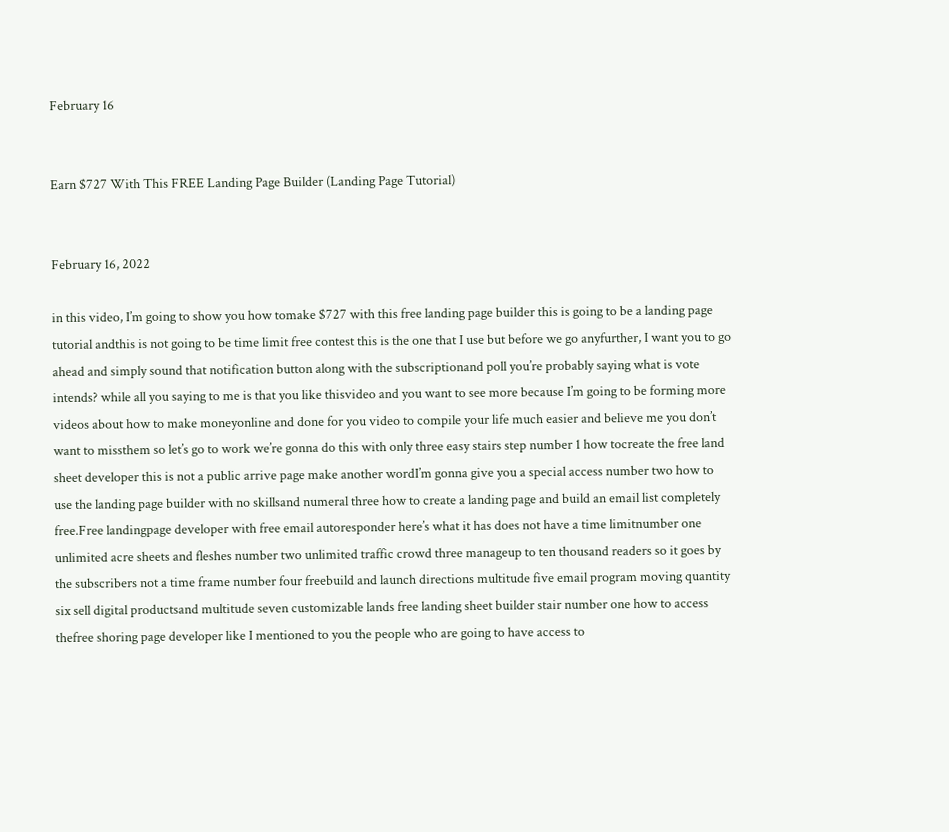February 16


Earn $727 With This FREE Landing Page Builder (Landing Page Tutorial)


February 16, 2022

in this video, I’m going to show you how tomake $727 with this free landing page builder this is going to be a landing page tutorial andthis is not going to be time limit free contest this is the one that I use but before we go anyfurther, I want you to go ahead and simply sound that notification button along with the subscriptionand poll you’re probably saying what is vote intends? while all you saying to me is that you like thisvideo and you want to see more because I’m going to be forming more videos about how to make moneyonline and done for you video to compile your life much easier and believe me you don’t want to missthem so let’s go to work we’re gonna do this with only three easy stairs step number 1 how tocreate the free land sheet developer this is not a public arrive page make another wordI’m gonna give you a special access number two how to use the landing page builder with no skillsand numeral three how to create a landing page and build an email list completely free.Free landingpage developer with free email autoresponder here’s what it has does not have a time limitnumber one unlimited acre sheets and fleshes number two unlimited traffic crowd three manageup to ten thousand readers so it goes by the subscribers not a time frame number four freebuild and launch directions multitude five email program moving quantity six sell digital productsand multitude seven customizable lands free landing sheet builder stair number one how to access thefree shoring page developer like I mentioned to you the people who are going to have access to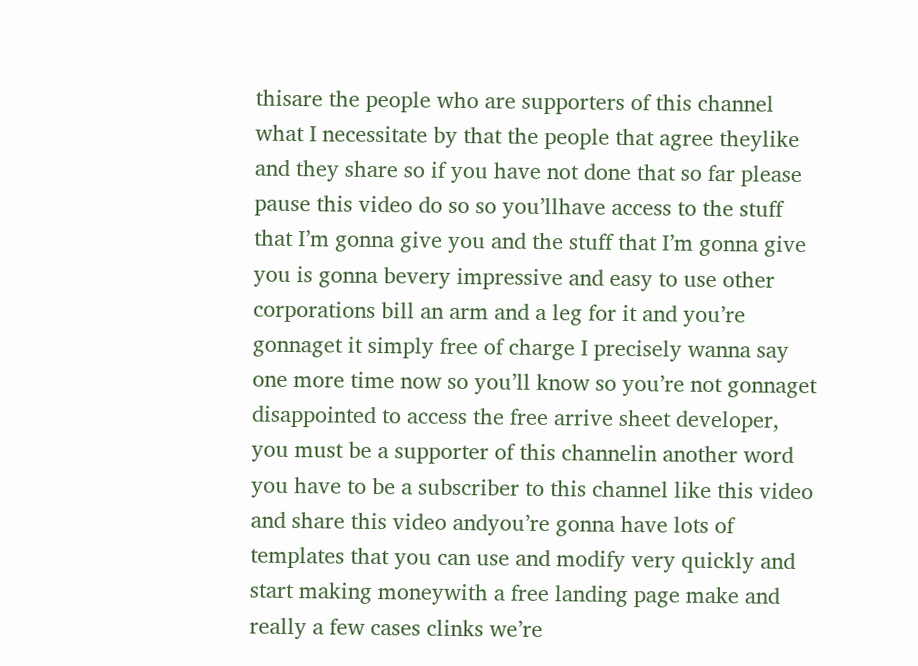thisare the people who are supporters of this channel what I necessitate by that the people that agree theylike and they share so if you have not done that so far please pause this video do so so you’llhave access to the stuff that I’m gonna give you and the stuff that I’m gonna give you is gonna bevery impressive and easy to use other corporations bill an arm and a leg for it and you’re gonnaget it simply free of charge I precisely wanna say one more time now so you’ll know so you’re not gonnaget disappointed to access the free arrive sheet developer, you must be a supporter of this channelin another word you have to be a subscriber to this channel like this video and share this video andyou’re gonna have lots of templates that you can use and modify very quickly and start making moneywith a free landing page make and really a few cases clinks we’re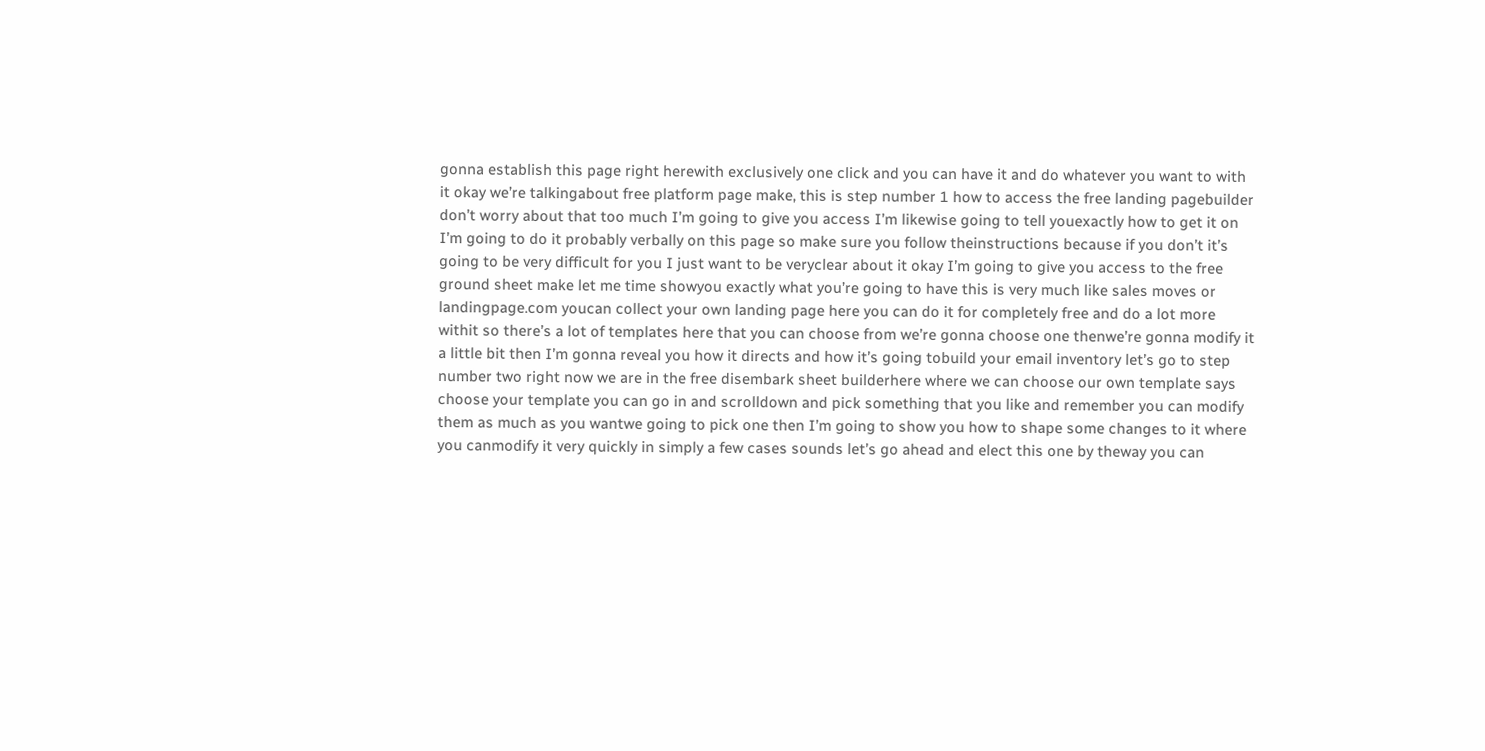gonna establish this page right herewith exclusively one click and you can have it and do whatever you want to with it okay we’re talkingabout free platform page make, this is step number 1 how to access the free landing pagebuilder don’t worry about that too much I’m going to give you access I’m likewise going to tell youexactly how to get it on I’m going to do it probably verbally on this page so make sure you follow theinstructions because if you don’t it’s going to be very difficult for you I just want to be veryclear about it okay I’m going to give you access to the free ground sheet make let me time showyou exactly what you’re going to have this is very much like sales moves or landingpage.com youcan collect your own landing page here you can do it for completely free and do a lot more withit so there’s a lot of templates here that you can choose from we’re gonna choose one thenwe’re gonna modify it a little bit then I’m gonna reveal you how it directs and how it’s going tobuild your email inventory let’s go to step number two right now we are in the free disembark sheet builderhere where we can choose our own template says choose your template you can go in and scrolldown and pick something that you like and remember you can modify them as much as you wantwe going to pick one then I’m going to show you how to shape some changes to it where you canmodify it very quickly in simply a few cases sounds let’s go ahead and elect this one by theway you can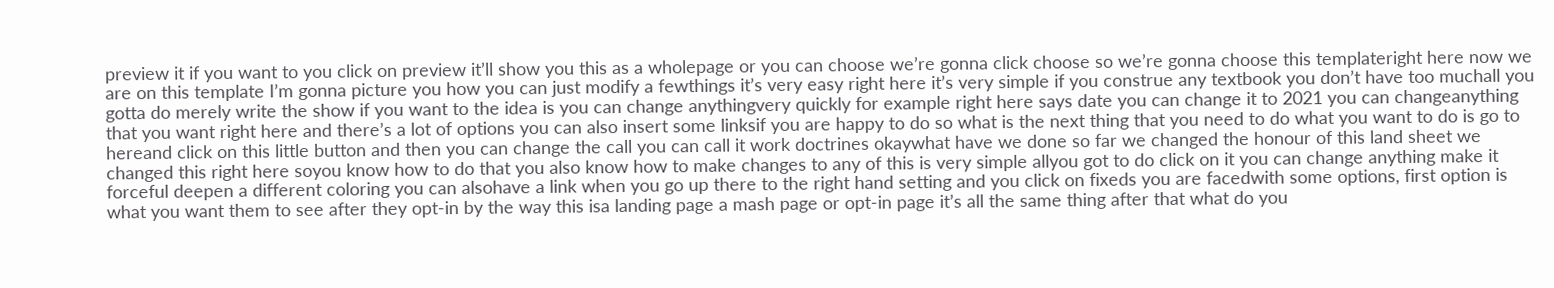preview it if you want to you click on preview it’ll show you this as a wholepage or you can choose we’re gonna click choose so we’re gonna choose this templateright here now we are on this template I’m gonna picture you how you can just modify a fewthings it’s very easy right here it’s very simple if you construe any textbook you don’t have too muchall you gotta do merely write the show if you want to the idea is you can change anythingvery quickly for example right here says date you can change it to 2021 you can changeanything that you want right here and there’s a lot of options you can also insert some linksif you are happy to do so what is the next thing that you need to do what you want to do is go to hereand click on this little button and then you can change the call you can call it work doctrines okaywhat have we done so far we changed the honour of this land sheet we changed this right here soyou know how to do that you also know how to make changes to any of this is very simple allyou got to do click on it you can change anything make it forceful deepen a different coloring you can alsohave a link when you go up there to the right hand setting and you click on fixeds you are facedwith some options, first option is what you want them to see after they opt-in by the way this isa landing page a mash page or opt-in page it’s all the same thing after that what do you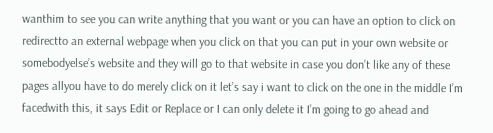wanthim to see you can write anything that you want or you can have an option to click on redirectto an external webpage when you click on that you can put in your own website or somebodyelse’s website and they will go to that website in case you don’t like any of these pages allyou have to do merely click on it let’s say i want to click on the one in the middle I’m facedwith this, it says Edit or Replace or I can only delete it I’m going to go ahead and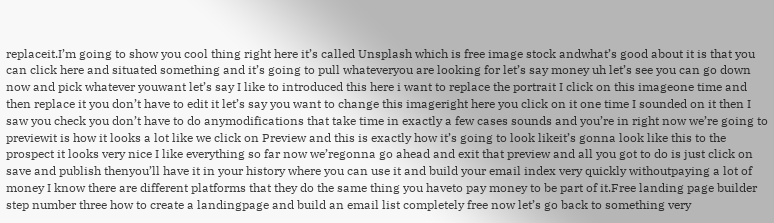replaceit.I’m going to show you cool thing right here it’s called Unsplash which is free image stock andwhat’s good about it is that you can click here and situated something and it’s going to pull whateveryou are looking for let’s say money uh let’s see you can go down now and pick whatever youwant let’s say I like to introduced this here i want to replace the portrait I click on this imageone time and then replace it you don’t have to edit it let’s say you want to change this imageright here you click on it one time I sounded on it then I saw you check you don’t have to do anymodifications that take time in exactly a few cases sounds and you’re in right now we’re going to previewit is how it looks a lot like we click on Preview and this is exactly how it’s going to look likeit’s gonna look like this to the prospect it looks very nice I like everything so far now we’regonna go ahead and exit that preview and all you got to do is just click on save and publish thenyou’ll have it in your history where you can use it and build your email index very quickly withoutpaying a lot of money I know there are different platforms that they do the same thing you haveto pay money to be part of it.Free landing page builder step number three how to create a landingpage and build an email list completely free now let’s go back to something very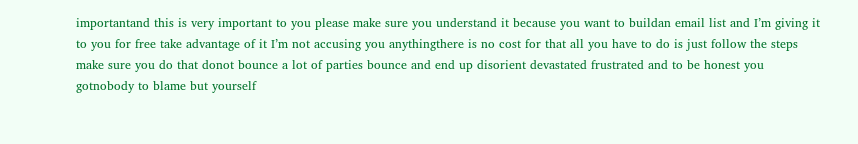importantand this is very important to you please make sure you understand it because you want to buildan email list and I’m giving it to you for free take advantage of it I’m not accusing you anythingthere is no cost for that all you have to do is just follow the steps make sure you do that donot bounce a lot of parties bounce and end up disorient devastated frustrated and to be honest you gotnobody to blame but yourself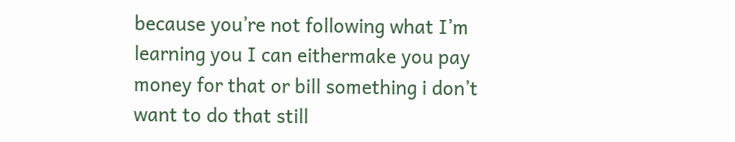because you’re not following what I’m learning you I can eithermake you pay money for that or bill something i don’t want to do that still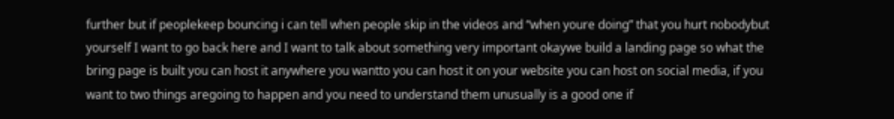further but if peoplekeep bouncing i can tell when people skip in the videos and “when youre doing” that you hurt nobodybut yourself I want to go back here and I want to talk about something very important okaywe build a landing page so what the bring page is built you can host it anywhere you wantto you can host it on your website you can host on social media, if you want to two things aregoing to happen and you need to understand them unusually is a good one if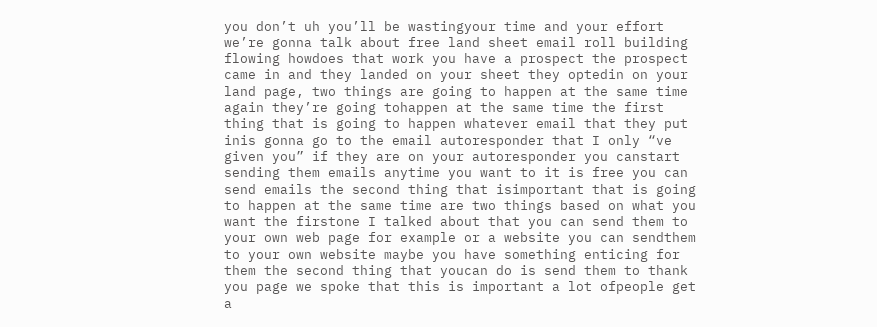you don’t uh you’ll be wastingyour time and your effort we’re gonna talk about free land sheet email roll building flowing howdoes that work you have a prospect the prospect came in and they landed on your sheet they optedin on your land page, two things are going to happen at the same time again they’re going tohappen at the same time the first thing that is going to happen whatever email that they put inis gonna go to the email autoresponder that I only “ve given you” if they are on your autoresponder you canstart sending them emails anytime you want to it is free you can send emails the second thing that isimportant that is going to happen at the same time are two things based on what you want the firstone I talked about that you can send them to your own web page for example or a website you can sendthem to your own website maybe you have something enticing for them the second thing that youcan do is send them to thank you page we spoke that this is important a lot ofpeople get a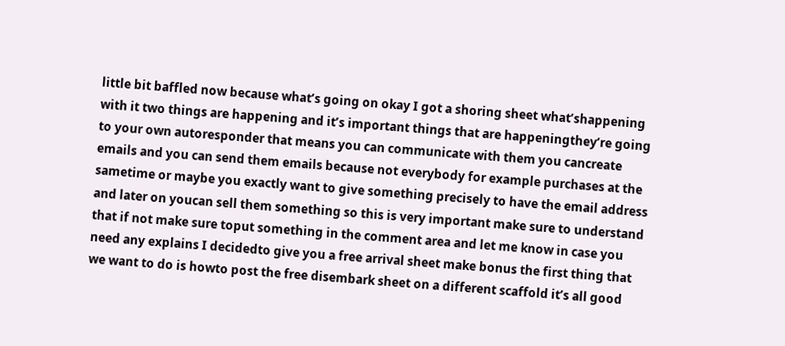little bit baffled now because what’s going on okay I got a shoring sheet what’shappening with it two things are happening and it’s important things that are happeningthey’re going to your own autoresponder that means you can communicate with them you cancreate emails and you can send them emails because not everybody for example purchases at the sametime or maybe you exactly want to give something precisely to have the email address and later on youcan sell them something so this is very important make sure to understand that if not make sure toput something in the comment area and let me know in case you need any explains I decidedto give you a free arrival sheet make bonus the first thing that we want to do is howto post the free disembark sheet on a different scaffold it’s all good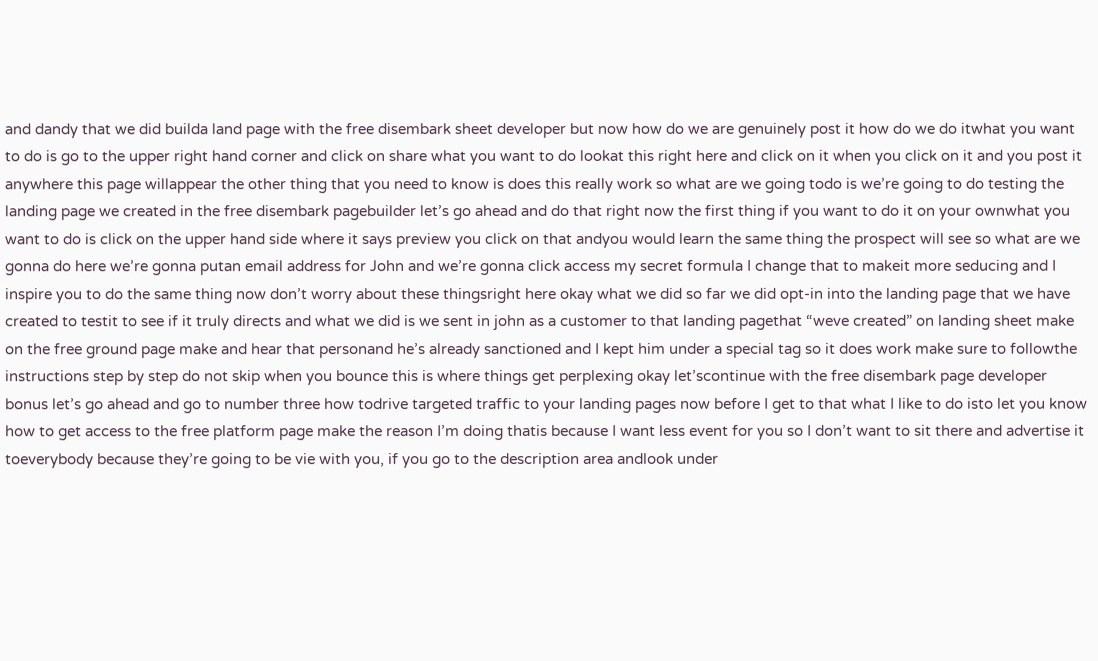and dandy that we did builda land page with the free disembark sheet developer but now how do we are genuinely post it how do we do itwhat you want to do is go to the upper right hand corner and click on share what you want to do lookat this right here and click on it when you click on it and you post it anywhere this page willappear the other thing that you need to know is does this really work so what are we going todo is we’re going to do testing the landing page we created in the free disembark pagebuilder let’s go ahead and do that right now the first thing if you want to do it on your ownwhat you want to do is click on the upper hand side where it says preview you click on that andyou would learn the same thing the prospect will see so what are we gonna do here we’re gonna putan email address for John and we’re gonna click access my secret formula I change that to makeit more seducing and I inspire you to do the same thing now don’t worry about these thingsright here okay what we did so far we did opt-in into the landing page that we have created to testit to see if it truly directs and what we did is we sent in john as a customer to that landing pagethat “weve created” on landing sheet make on the free ground page make and hear that personand he’s already sanctioned and I kept him under a special tag so it does work make sure to followthe instructions step by step do not skip when you bounce this is where things get perplexing okay let’scontinue with the free disembark page developer bonus let’s go ahead and go to number three how todrive targeted traffic to your landing pages now before I get to that what I like to do isto let you know how to get access to the free platform page make the reason I’m doing thatis because I want less event for you so I don’t want to sit there and advertise it toeverybody because they’re going to be vie with you, if you go to the description area andlook under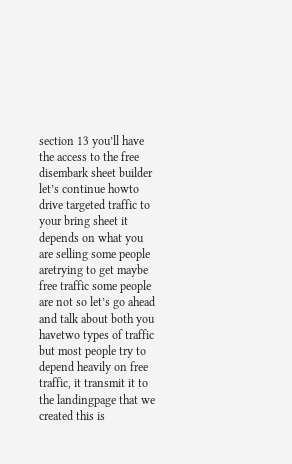section 13 you’ll have the access to the free disembark sheet builder let’s continue howto drive targeted traffic to your bring sheet it depends on what you are selling some people aretrying to get maybe free traffic some people are not so let’s go ahead and talk about both you havetwo types of traffic but most people try to depend heavily on free traffic, it transmit it to the landingpage that we created this is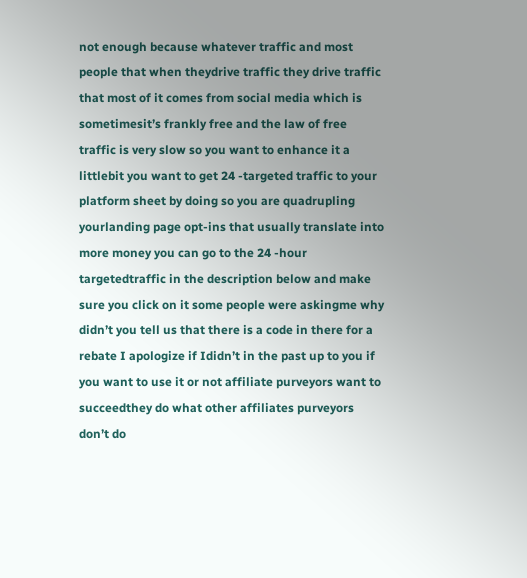not enough because whatever traffic and most people that when theydrive traffic they drive traffic that most of it comes from social media which is sometimesit’s frankly free and the law of free traffic is very slow so you want to enhance it a littlebit you want to get 24 -targeted traffic to your platform sheet by doing so you are quadrupling yourlanding page opt-ins that usually translate into more money you can go to the 24 -hour targetedtraffic in the description below and make sure you click on it some people were askingme why didn’t you tell us that there is a code in there for a rebate I apologize if Ididn’t in the past up to you if you want to use it or not affiliate purveyors want to succeedthey do what other affiliates purveyors don’t do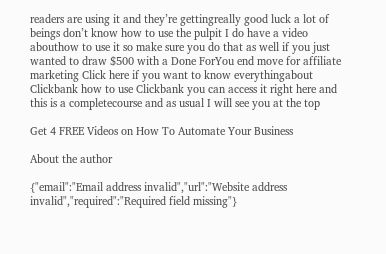readers are using it and they’re gettingreally good luck a lot of beings don’t know how to use the pulpit I do have a video abouthow to use it so make sure you do that as well if you just wanted to draw $500 with a Done ForYou end move for affiliate marketing Click here if you want to know everythingabout Clickbank how to use Clickbank you can access it right here and this is a completecourse and as usual I will see you at the top

Get 4 FREE Videos on How To Automate Your Business

About the author

{"email":"Email address invalid","url":"Website address invalid","required":"Required field missing"}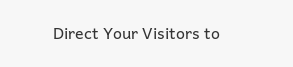Direct Your Visitors to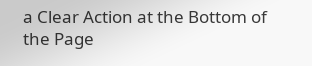a Clear Action at the Bottom of the Page